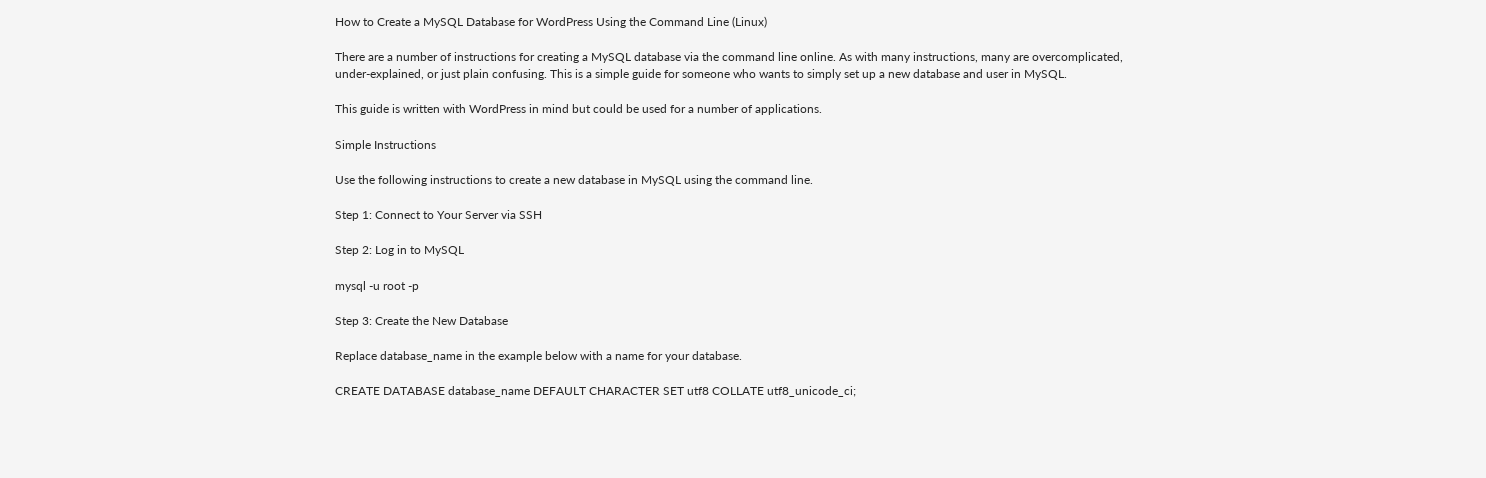How to Create a MySQL Database for WordPress Using the Command Line (Linux)

There are a number of instructions for creating a MySQL database via the command line online. As with many instructions, many are overcomplicated, under-explained, or just plain confusing. This is a simple guide for someone who wants to simply set up a new database and user in MySQL.

This guide is written with WordPress in mind but could be used for a number of applications.

Simple Instructions

Use the following instructions to create a new database in MySQL using the command line.

Step 1: Connect to Your Server via SSH

Step 2: Log in to MySQL

mysql -u root -p

Step 3: Create the New Database

Replace database_name in the example below with a name for your database.

CREATE DATABASE database_name DEFAULT CHARACTER SET utf8 COLLATE utf8_unicode_ci;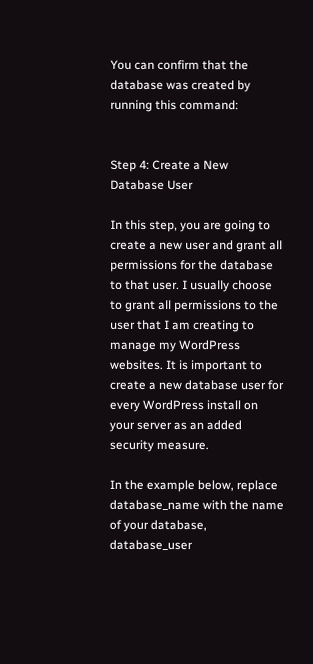You can confirm that the database was created by running this command:


Step 4: Create a New Database User

In this step, you are going to create a new user and grant all permissions for the database to that user. I usually choose to grant all permissions to the user that I am creating to manage my WordPress websites. It is important to create a new database user for every WordPress install on your server as an added security measure.

In the example below, replace database_name with the name of your database, database_user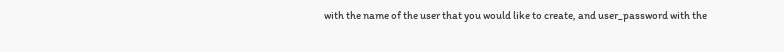with the name of the user that you would like to create, and user_password with the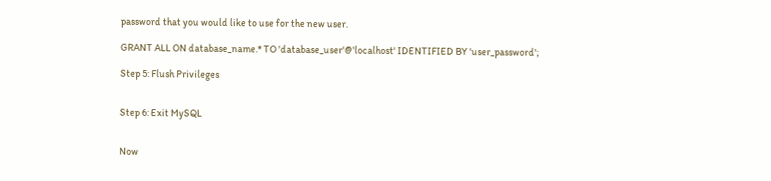password that you would like to use for the new user.

GRANT ALL ON database_name.* TO 'database_user'@'localhost' IDENTIFIED BY 'user_password';

Step 5: Flush Privileges


Step 6: Exit MySQL


Now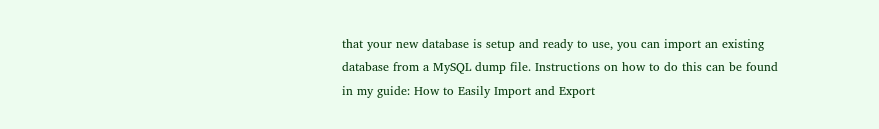that your new database is setup and ready to use, you can import an existing database from a MySQL dump file. Instructions on how to do this can be found in my guide: How to Easily Import and Export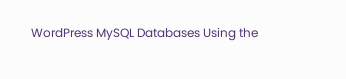WordPress MySQL Databases Using the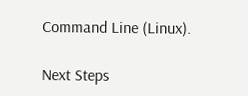Command Line (Linux).

Next Steps